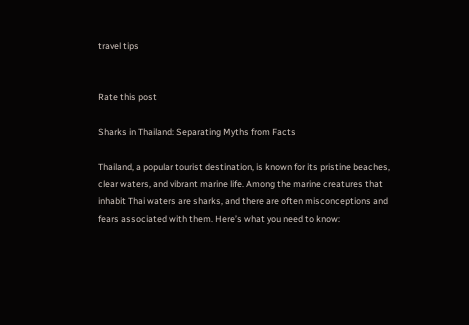travel tips


Rate this post

Sharks in Thailand: Separating Myths from Facts

Thailand, a popular tourist destination, is known for its pristine beaches, clear waters, and vibrant marine life. Among the marine creatures that inhabit Thai waters are sharks, and there are often misconceptions and fears associated with them. Here’s what you need to know: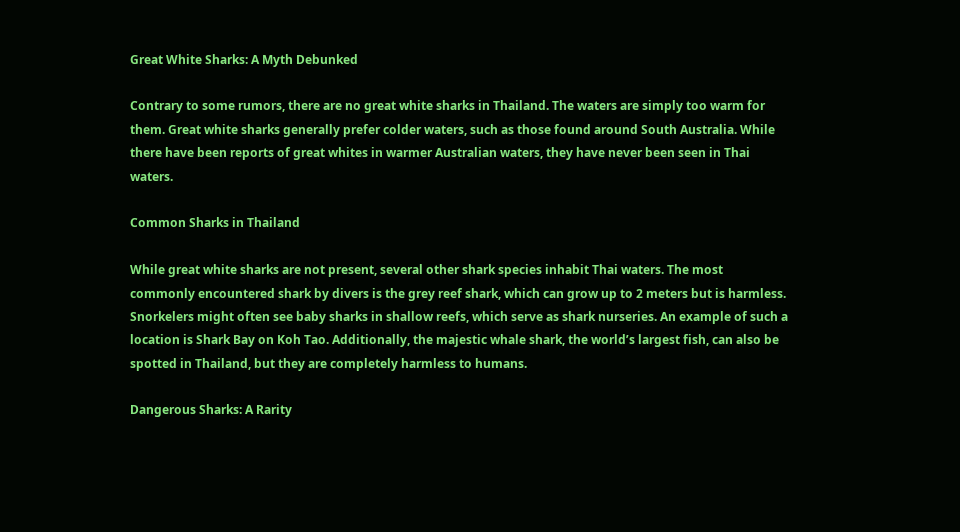Great White Sharks: A Myth Debunked

Contrary to some rumors, there are no great white sharks in Thailand. The waters are simply too warm for them. Great white sharks generally prefer colder waters, such as those found around South Australia. While there have been reports of great whites in warmer Australian waters, they have never been seen in Thai waters.

Common Sharks in Thailand

While great white sharks are not present, several other shark species inhabit Thai waters. The most commonly encountered shark by divers is the grey reef shark, which can grow up to 2 meters but is harmless. Snorkelers might often see baby sharks in shallow reefs, which serve as shark nurseries. An example of such a location is Shark Bay on Koh Tao. Additionally, the majestic whale shark, the world’s largest fish, can also be spotted in Thailand, but they are completely harmless to humans.

Dangerous Sharks: A Rarity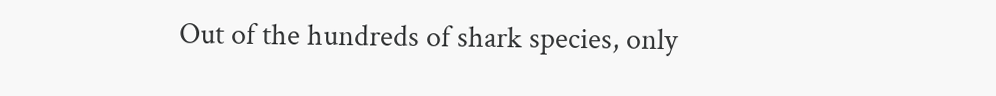Out of the hundreds of shark species, only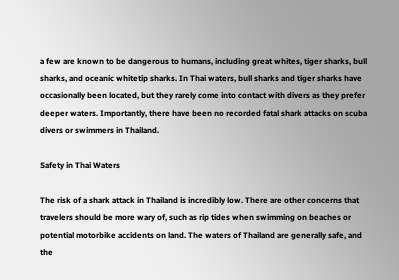a few are known to be dangerous to humans, including great whites, tiger sharks, bull sharks, and oceanic whitetip sharks. In Thai waters, bull sharks and tiger sharks have occasionally been located, but they rarely come into contact with divers as they prefer deeper waters. Importantly, there have been no recorded fatal shark attacks on scuba divers or swimmers in Thailand.

Safety in Thai Waters

The risk of a shark attack in Thailand is incredibly low. There are other concerns that travelers should be more wary of, such as rip tides when swimming on beaches or potential motorbike accidents on land. The waters of Thailand are generally safe, and the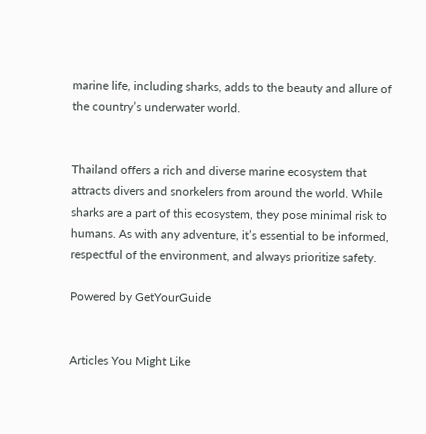marine life, including sharks, adds to the beauty and allure of the country’s underwater world.


Thailand offers a rich and diverse marine ecosystem that attracts divers and snorkelers from around the world. While sharks are a part of this ecosystem, they pose minimal risk to humans. As with any adventure, it’s essential to be informed, respectful of the environment, and always prioritize safety.

Powered by GetYourGuide


Articles You Might Like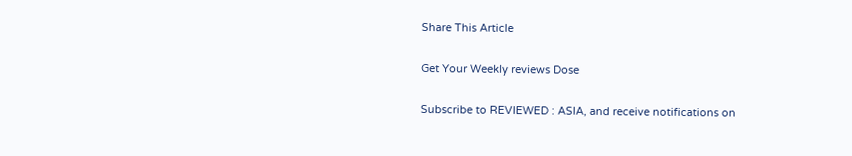Share This Article

Get Your Weekly reviews Dose

Subscribe to REVIEWED : ASIA, and receive notifications on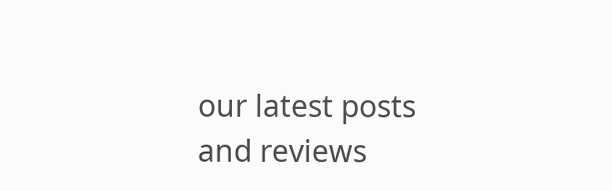our latest posts and reviews